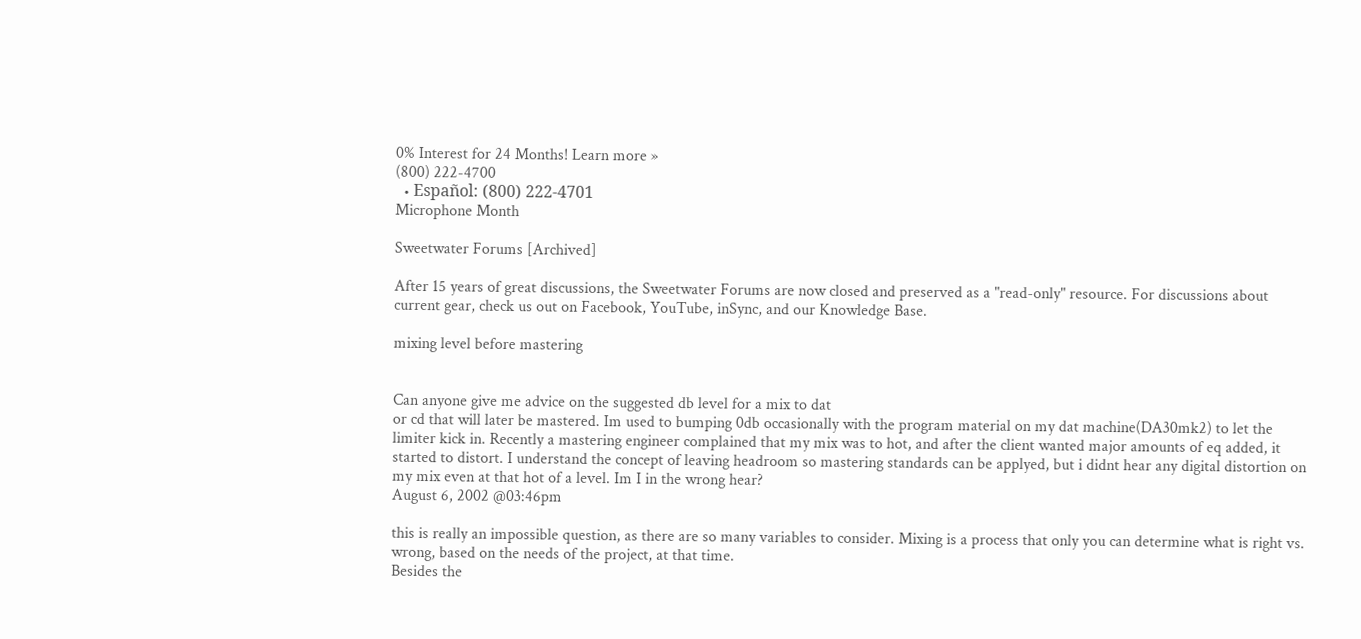0% Interest for 24 Months! Learn more »
(800) 222-4700
  • Español: (800) 222-4701
Microphone Month

Sweetwater Forums [Archived]

After 15 years of great discussions, the Sweetwater Forums are now closed and preserved as a "read-only" resource. For discussions about current gear, check us out on Facebook, YouTube, inSync, and our Knowledge Base.

mixing level before mastering


Can anyone give me advice on the suggested db level for a mix to dat
or cd that will later be mastered. Im used to bumping 0db occasionally with the program material on my dat machine(DA30mk2) to let the limiter kick in. Recently a mastering engineer complained that my mix was to hot, and after the client wanted major amounts of eq added, it started to distort. I understand the concept of leaving headroom so mastering standards can be applyed, but i didnt hear any digital distortion on my mix even at that hot of a level. Im I in the wrong hear?
August 6, 2002 @03:46pm

this is really an impossible question, as there are so many variables to consider. Mixing is a process that only you can determine what is right vs. wrong, based on the needs of the project, at that time.
Besides the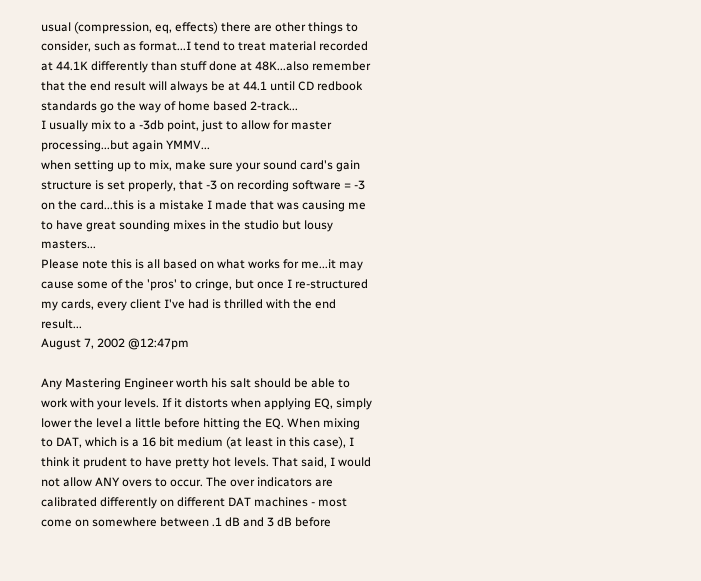usual (compression, eq, effects) there are other things to consider, such as format...I tend to treat material recorded at 44.1K differently than stuff done at 48K...also remember that the end result will always be at 44.1 until CD redbook standards go the way of home based 2-track...
I usually mix to a -3db point, just to allow for master processing...but again YMMV...
when setting up to mix, make sure your sound card's gain structure is set properly, that -3 on recording software = -3 on the card...this is a mistake I made that was causing me to have great sounding mixes in the studio but lousy masters...
Please note this is all based on what works for me...it may cause some of the 'pros' to cringe, but once I re-structured my cards, every client I've had is thrilled with the end result...
August 7, 2002 @12:47pm

Any Mastering Engineer worth his salt should be able to work with your levels. If it distorts when applying EQ, simply lower the level a little before hitting the EQ. When mixing to DAT, which is a 16 bit medium (at least in this case), I think it prudent to have pretty hot levels. That said, I would not allow ANY overs to occur. The over indicators are calibrated differently on different DAT machines - most come on somewhere between .1 dB and 3 dB before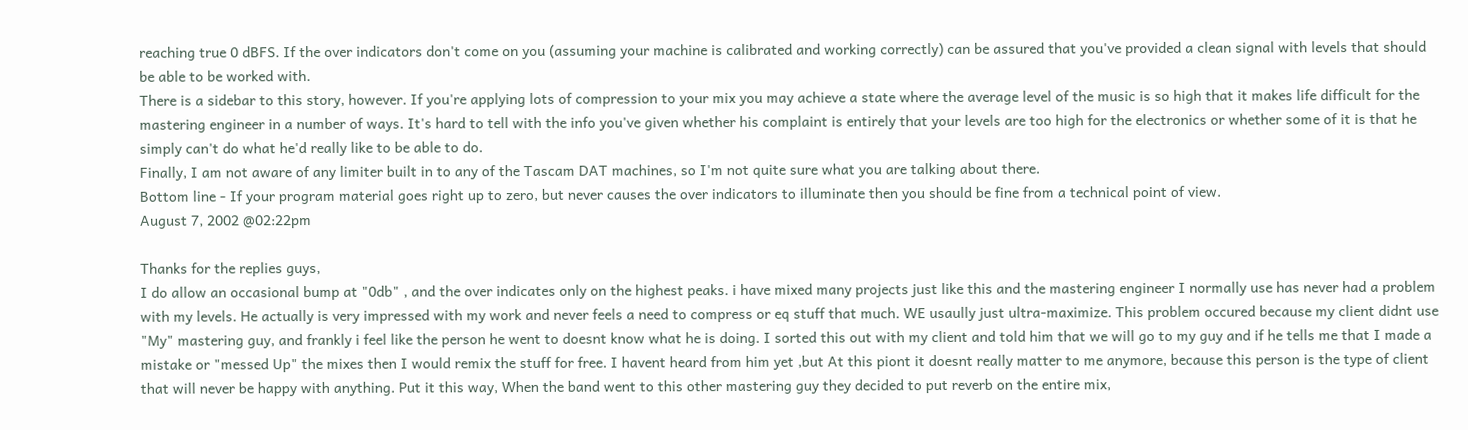reaching true 0 dBFS. If the over indicators don't come on you (assuming your machine is calibrated and working correctly) can be assured that you've provided a clean signal with levels that should be able to be worked with.
There is a sidebar to this story, however. If you're applying lots of compression to your mix you may achieve a state where the average level of the music is so high that it makes life difficult for the mastering engineer in a number of ways. It's hard to tell with the info you've given whether his complaint is entirely that your levels are too high for the electronics or whether some of it is that he simply can't do what he'd really like to be able to do.
Finally, I am not aware of any limiter built in to any of the Tascam DAT machines, so I'm not quite sure what you are talking about there.
Bottom line - If your program material goes right up to zero, but never causes the over indicators to illuminate then you should be fine from a technical point of view.
August 7, 2002 @02:22pm

Thanks for the replies guys,
I do allow an occasional bump at "0db" , and the over indicates only on the highest peaks. i have mixed many projects just like this and the mastering engineer I normally use has never had a problem with my levels. He actually is very impressed with my work and never feels a need to compress or eq stuff that much. WE usaully just ultra-maximize. This problem occured because my client didnt use "My" mastering guy, and frankly i feel like the person he went to doesnt know what he is doing. I sorted this out with my client and told him that we will go to my guy and if he tells me that I made a mistake or "messed Up" the mixes then I would remix the stuff for free. I havent heard from him yet ,but At this piont it doesnt really matter to me anymore, because this person is the type of client that will never be happy with anything. Put it this way, When the band went to this other mastering guy they decided to put reverb on the entire mix,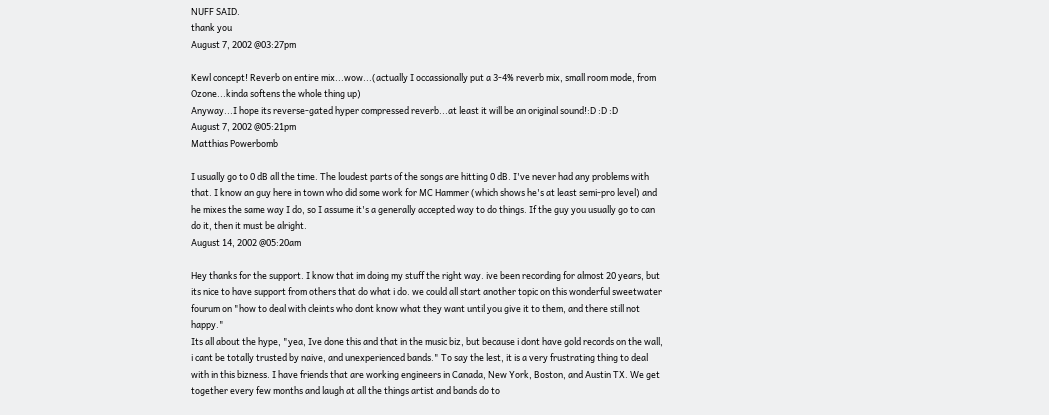NUFF SAID.
thank you
August 7, 2002 @03:27pm

Kewl concept! Reverb on entire mix...wow...(actually I occassionally put a 3-4% reverb mix, small room mode, from Ozone...kinda softens the whole thing up)
Anyway...I hope its reverse-gated hyper compressed reverb...at least it will be an original sound!:D :D :D
August 7, 2002 @05:21pm
Matthias Powerbomb

I usually go to 0 dB all the time. The loudest parts of the songs are hitting 0 dB. I've never had any problems with that. I know an guy here in town who did some work for MC Hammer (which shows he's at least semi-pro level) and he mixes the same way I do, so I assume it's a generally accepted way to do things. If the guy you usually go to can do it, then it must be alright.
August 14, 2002 @05:20am

Hey thanks for the support. I know that im doing my stuff the right way. ive been recording for almost 20 years, but its nice to have support from others that do what i do. we could all start another topic on this wonderful sweetwater fourum on "how to deal with cleints who dont know what they want until you give it to them, and there still not happy."
Its all about the hype, "yea, Ive done this and that in the music biz, but because i dont have gold records on the wall, i cant be totally trusted by naive, and unexperienced bands." To say the lest, it is a very frustrating thing to deal with in this bizness. I have friends that are working engineers in Canada, New York, Boston, and Austin TX. We get together every few months and laugh at all the things artist and bands do to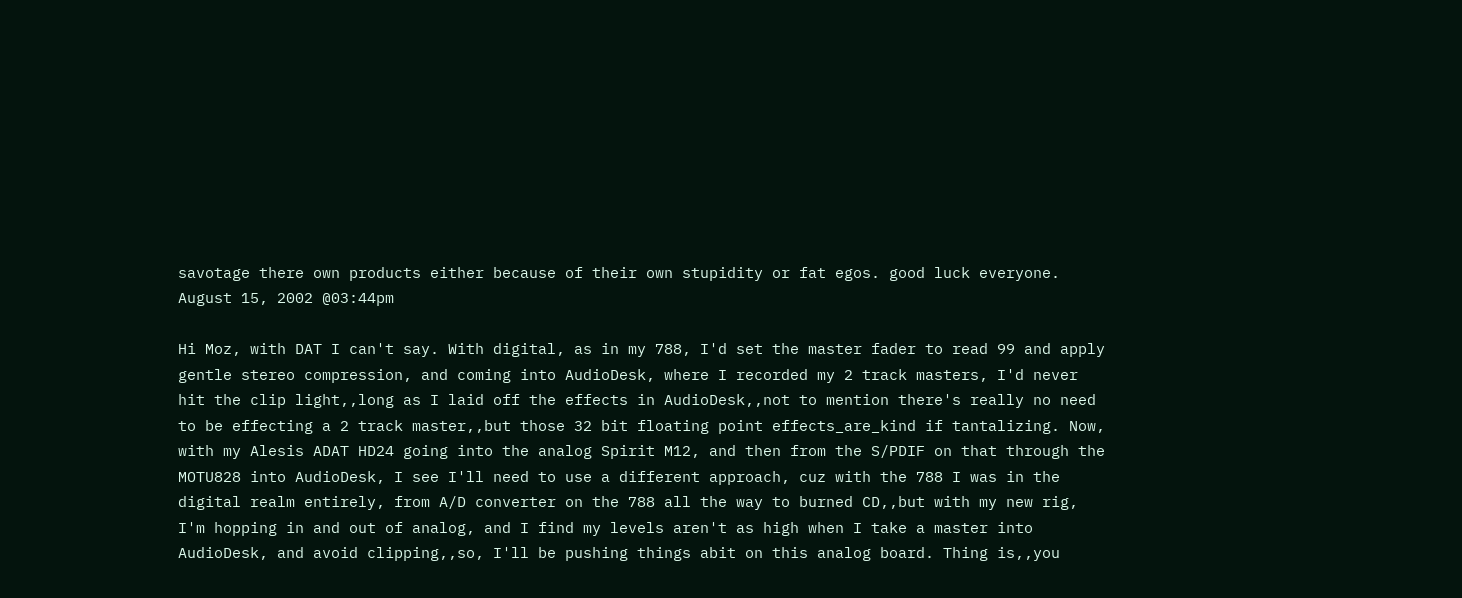savotage there own products either because of their own stupidity or fat egos. good luck everyone.
August 15, 2002 @03:44pm

Hi Moz, with DAT I can't say. With digital, as in my 788, I'd set the master fader to read 99 and apply gentle stereo compression, and coming into AudioDesk, where I recorded my 2 track masters, I'd never hit the clip light,,long as I laid off the effects in AudioDesk,,not to mention there's really no need to be effecting a 2 track master,,but those 32 bit floating point effects_are_kind if tantalizing. Now, with my Alesis ADAT HD24 going into the analog Spirit M12, and then from the S/PDIF on that through the MOTU828 into AudioDesk, I see I'll need to use a different approach, cuz with the 788 I was in the digital realm entirely, from A/D converter on the 788 all the way to burned CD,,but with my new rig, I'm hopping in and out of analog, and I find my levels aren't as high when I take a master into AudioDesk, and avoid clipping,,so, I'll be pushing things abit on this analog board. Thing is,,you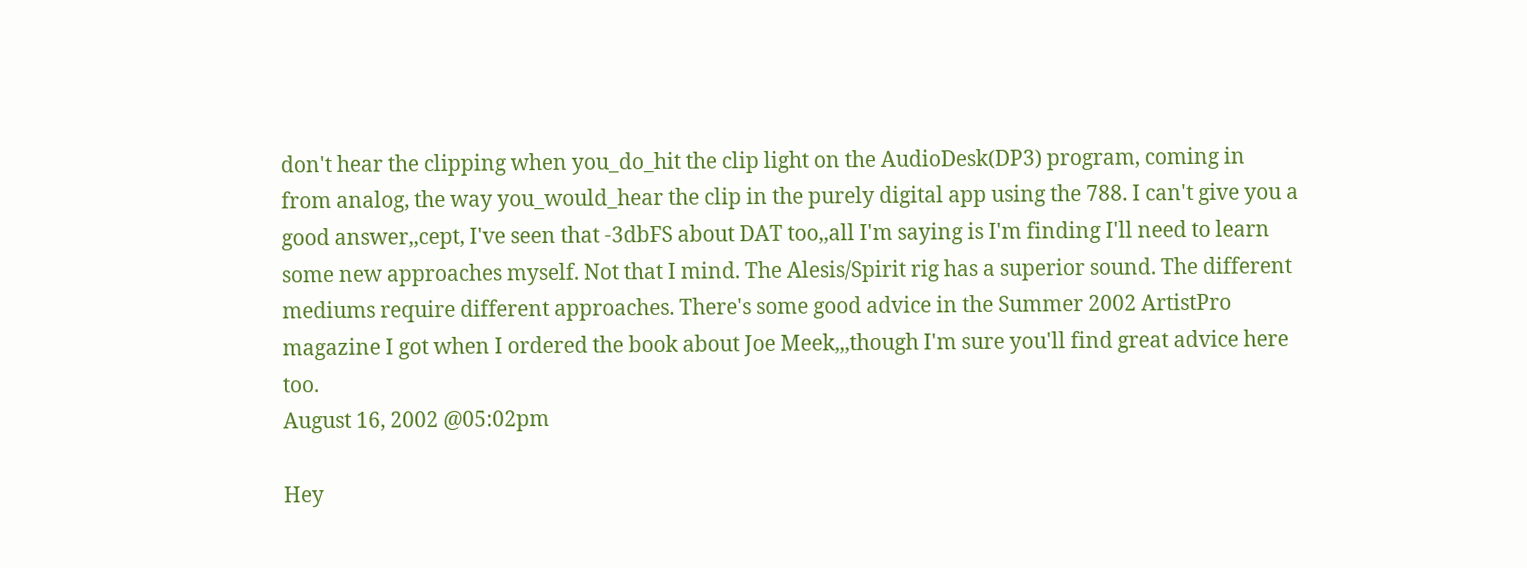don't hear the clipping when you_do_hit the clip light on the AudioDesk(DP3) program, coming in from analog, the way you_would_hear the clip in the purely digital app using the 788. I can't give you a good answer,,cept, I've seen that -3dbFS about DAT too,,all I'm saying is I'm finding I'll need to learn some new approaches myself. Not that I mind. The Alesis/Spirit rig has a superior sound. The different mediums require different approaches. There's some good advice in the Summer 2002 ArtistPro magazine I got when I ordered the book about Joe Meek,,,though I'm sure you'll find great advice here too.
August 16, 2002 @05:02pm

Hey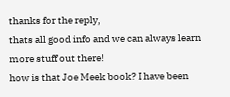thanks for the reply,
thats all good info and we can always learn more stuff out there!
how is that Joe Meek book? I have been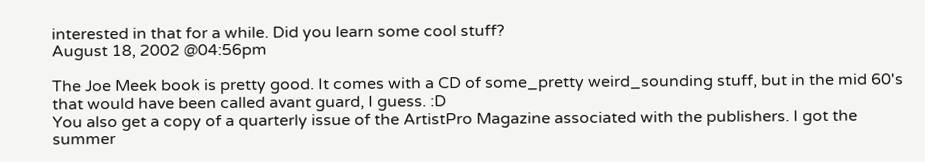interested in that for a while. Did you learn some cool stuff?
August 18, 2002 @04:56pm

The Joe Meek book is pretty good. It comes with a CD of some_pretty weird_sounding stuff, but in the mid 60's that would have been called avant guard, I guess. :D
You also get a copy of a quarterly issue of the ArtistPro Magazine associated with the publishers. I got the summer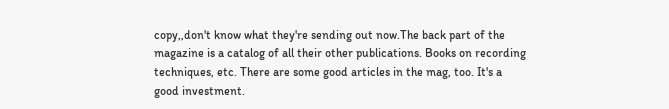copy,,don't know what they're sending out now.The back part of the magazine is a catalog of all their other publications. Books on recording techniques, etc. There are some good articles in the mag, too. It's a good investment.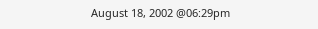August 18, 2002 @06:29pm